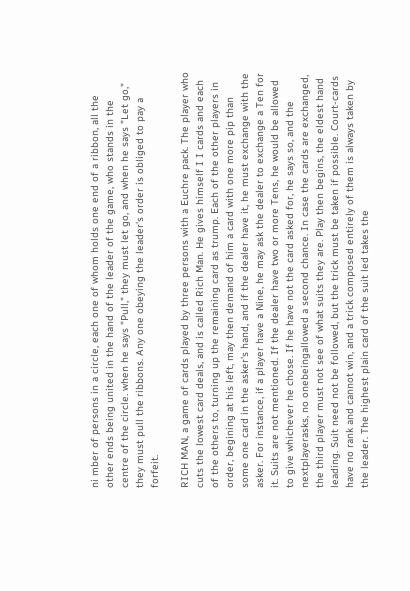ni mber of persons in a circle, each one of whom holds one end of a ribbon, all the other ends being united in the hand of the leader of the game, who stands in the centre of the circle. when he says "Pull," they must let go, and when he says "Let go," they must pull the ribbons. Any one obeying the leader's order is obliged to pay a forfeit.

RICH MAN, a game of cards played by three persons with a Euchre pack. The player who cuts the lowest card deals, and is called Rich Man. He gives himself I I cards and each of the others to, turning up the remaining card as trump. Each of the other players in order, begining at his left, may then demand of him a card with one more pip than some one card in the asker's hand, and if the dealer have it, he must exchange with the asker. For instance, if a player have a Nine, he may ask the dealer to exchange a Ten for it. Suits are not mentioned. If the dealer have two or more Tens, he would be allowed to give whichever he chose. If he have not the card asked for, he says so, and the nextplayerasks, no onebeingallowed a second chance. In case the cards are exchanged, the third player must not see of what suits they are. Play then begins, the eldest hand leading. Suit need not be followed, but the trick must be taken if possible. Court-cards have no rank and cannot win, and a trick composed entirely of them is always taken by the leader. The highest plain card of the suit led takes the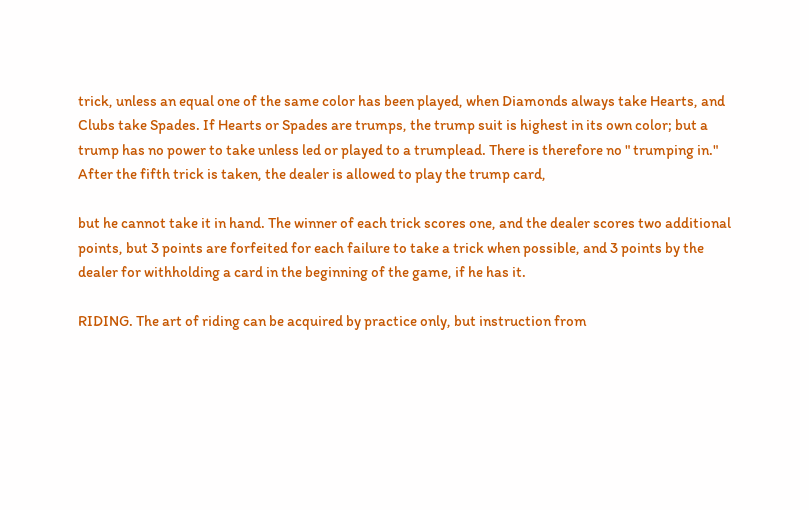trick, unless an equal one of the same color has been played, when Diamonds always take Hearts, and Clubs take Spades. If Hearts or Spades are trumps, the trump suit is highest in its own color; but a trump has no power to take unless led or played to a trumplead. There is therefore no " trumping in." After the fifth trick is taken, the dealer is allowed to play the trump card,

but he cannot take it in hand. The winner of each trick scores one, and the dealer scores two additional points, but 3 points are forfeited for each failure to take a trick when possible, and 3 points by the dealer for withholding a card in the beginning of the game, if he has it.

RIDING. The art of riding can be acquired by practice only, but instruction from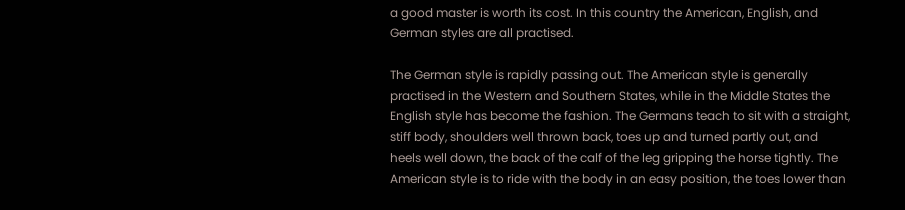a good master is worth its cost. In this country the American, English, and German styles are all practised.

The German style is rapidly passing out. The American style is generally practised in the Western and Southern States, while in the Middle States the English style has become the fashion. The Germans teach to sit with a straight, stiff body, shoulders well thrown back, toes up and turned partly out, and heels well down, the back of the calf of the leg gripping the horse tightly. The American style is to ride with the body in an easy position, the toes lower than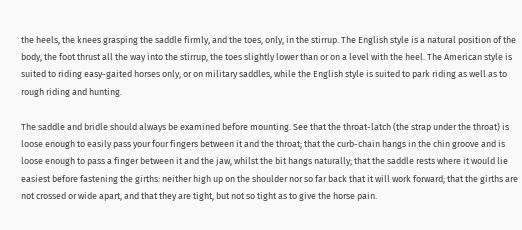the heels, the knees grasping the saddle firmly, and the toes, only, in the stirrup. The English style is a natural position of the body, the foot thrust all the way into the stirrup, the toes slightly lower than or on a level with the heel. The American style is suited to riding easy-gaited horses only, or on military saddles, while the English style is suited to park riding as well as to rough riding and hunting.

The saddle and bridle should always be examined before mounting. See that the throat-latch (the strap under the throat) is loose enough to easily pass your four fingers between it and the throat; that the curb-chain hangs in the chin groove and is loose enough to pass a finger between it and the jaw, whilst the bit hangs naturally; that the saddle rests where it would lie easiest before fastening the girths: neither high up on the shoulder nor so far back that it will work forward; that the girths are not crossed or wide apart, and that they are tight, but not so tight as to give the horse pain.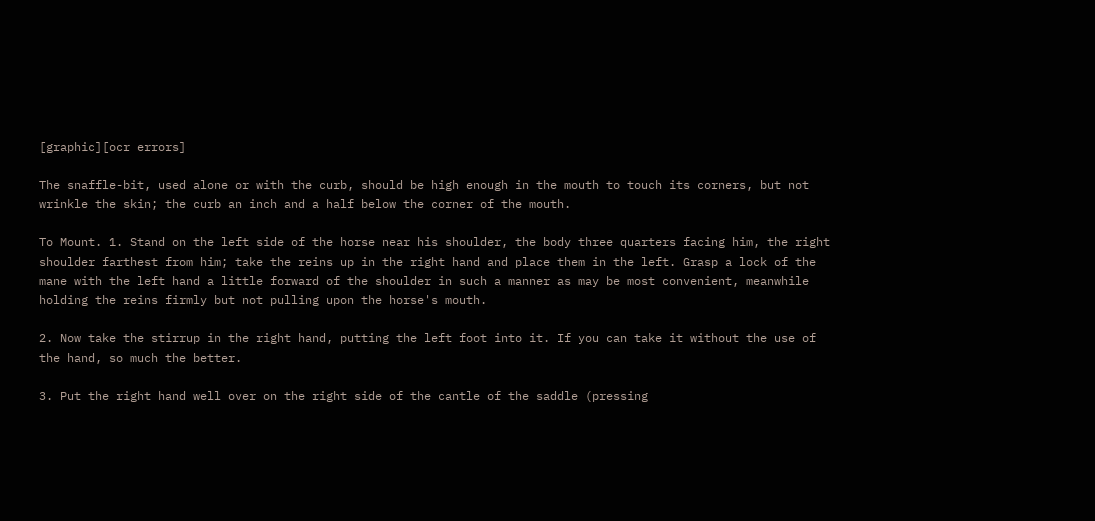[graphic][ocr errors]

The snaffle-bit, used alone or with the curb, should be high enough in the mouth to touch its corners, but not wrinkle the skin; the curb an inch and a half below the corner of the mouth.

To Mount. 1. Stand on the left side of the horse near his shoulder, the body three quarters facing him, the right shoulder farthest from him; take the reins up in the right hand and place them in the left. Grasp a lock of the mane with the left hand a little forward of the shoulder in such a manner as may be most convenient, meanwhile holding the reins firmly but not pulling upon the horse's mouth.

2. Now take the stirrup in the right hand, putting the left foot into it. If you can take it without the use of the hand, so much the better.

3. Put the right hand well over on the right side of the cantle of the saddle (pressing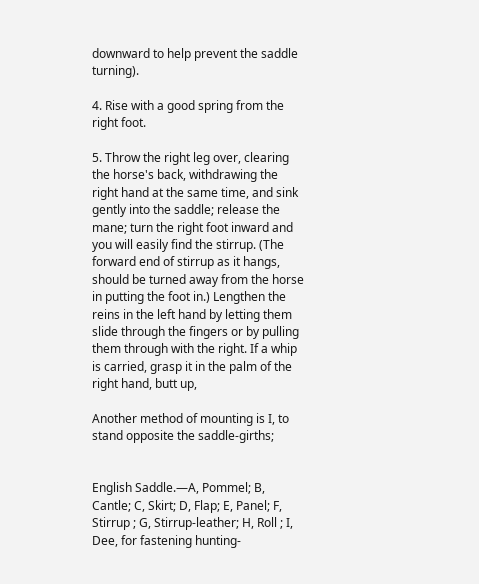downward to help prevent the saddle turning).

4. Rise with a good spring from the right foot.

5. Throw the right leg over, clearing the horse's back, withdrawing the right hand at the same time, and sink gently into the saddle; release the mane; turn the right foot inward and you will easily find the stirrup. (The forward end of stirrup as it hangs, should be turned away from the horse in putting the foot in.) Lengthen the reins in the left hand by letting them slide through the fingers or by pulling them through with the right. If a whip is carried, grasp it in the palm of the right hand, butt up,

Another method of mounting is I, to stand opposite the saddle-girths;


English Saddle.—A, Pommel; B, Cantle; C, Skirt; D, Flap; E, Panel; F, Stirrup ; G, Stirrup-leather; H, Roll ; I, Dee, for fastening hunting-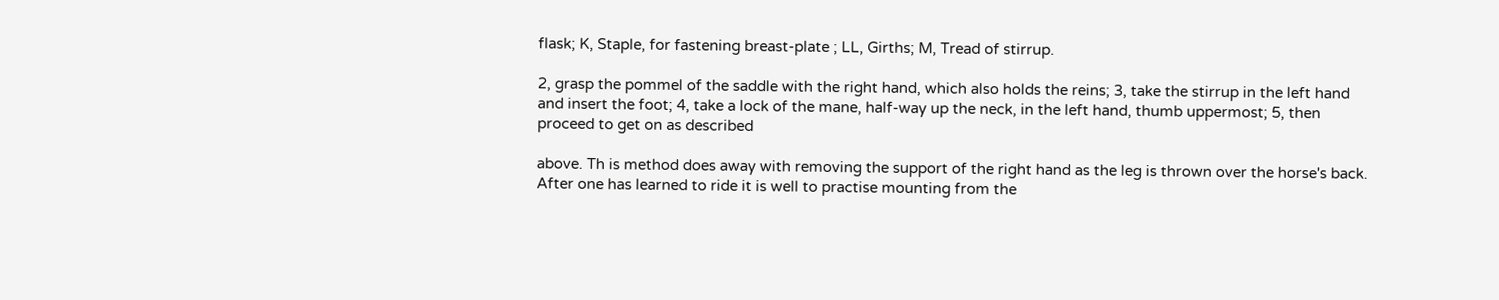flask; K, Staple, for fastening breast-plate ; LL, Girths; M, Tread of stirrup.

2, grasp the pommel of the saddle with the right hand, which also holds the reins; 3, take the stirrup in the left hand and insert the foot; 4, take a lock of the mane, half-way up the neck, in the left hand, thumb uppermost; 5, then proceed to get on as described

above. Th is method does away with removing the support of the right hand as the leg is thrown over the horse's back. After one has learned to ride it is well to practise mounting from the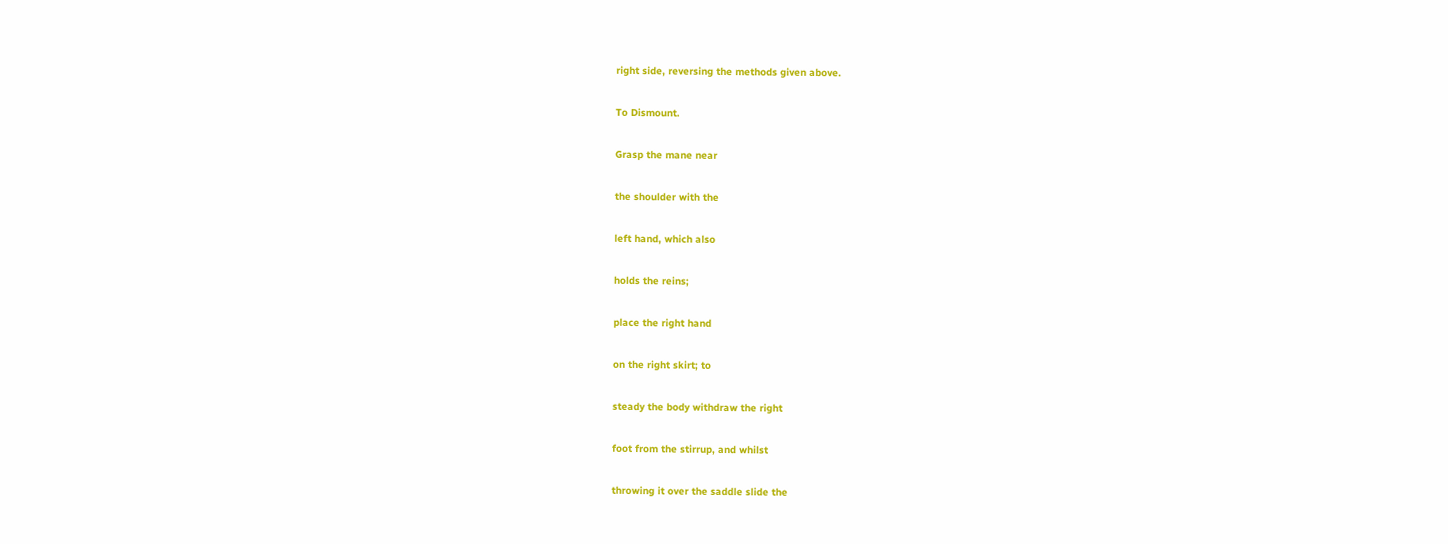right side, reversing the methods given above.

To Dismount.

Grasp the mane near

the shoulder with the

left hand, which also

holds the reins;

place the right hand

on the right skirt; to

steady the body withdraw the right

foot from the stirrup, and whilst

throwing it over the saddle slide the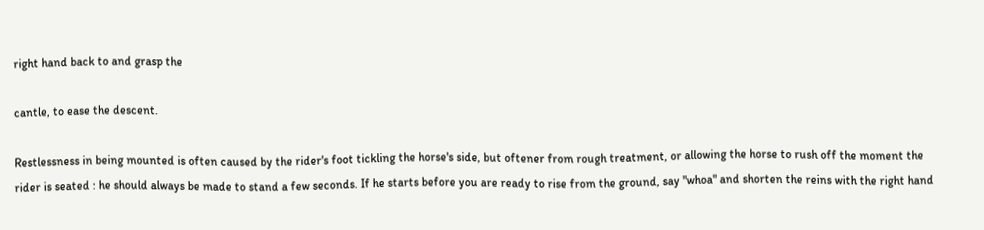right hand back to and grasp the

cantle, to ease the descent.

Restlessness in being mounted is often caused by the rider's foot tickling the horse's side, but oftener from rough treatment, or allowing the horse to rush off the moment the rider is seated : he should always be made to stand a few seconds. If he starts before you are ready to rise from the ground, say "whoa" and shorten the reins with the right hand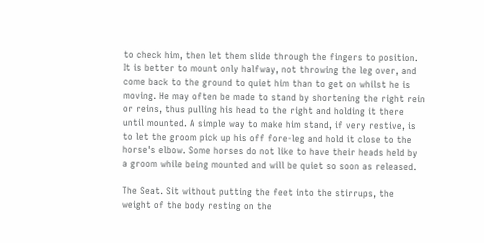to check him, then let them slide through the fingers to position. It is better to mount only halfway, not throwing the leg over, and come back to the ground to quiet him than to get on whilst he is moving. He may often be made to stand by shortening the right rein or reins, thus pulling his head to the right and holding it there until mounted. A simple way to make him stand, if very restive, is to let the groom pick up his off fore-leg and hold it close to the horse's elbow. Some horses do not like to have their heads held by a groom while being mounted and will be quiet so soon as released.

The Seat. Sit without putting the feet into the stirrups, the weight of the body resting on the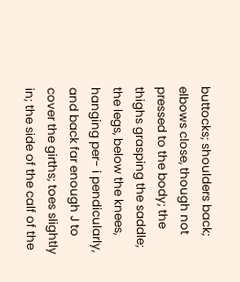buttocks; shoulders back; elbows close, though not pressed to the body; the thighs grasping the saddle; the legs, below the knees, hanging per- i pendicularly, and back far enough J to cover the girths; toes slightly in; the side of the calf of the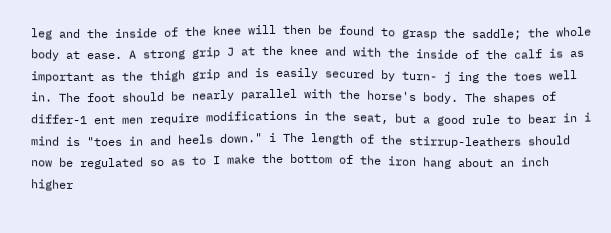leg and the inside of the knee will then be found to grasp the saddle; the whole body at ease. A strong grip J at the knee and with the inside of the calf is as important as the thigh grip and is easily secured by turn- j ing the toes well in. The foot should be nearly parallel with the horse's body. The shapes of differ-1 ent men require modifications in the seat, but a good rule to bear in i mind is "toes in and heels down." i The length of the stirrup-leathers should now be regulated so as to I make the bottom of the iron hang about an inch higher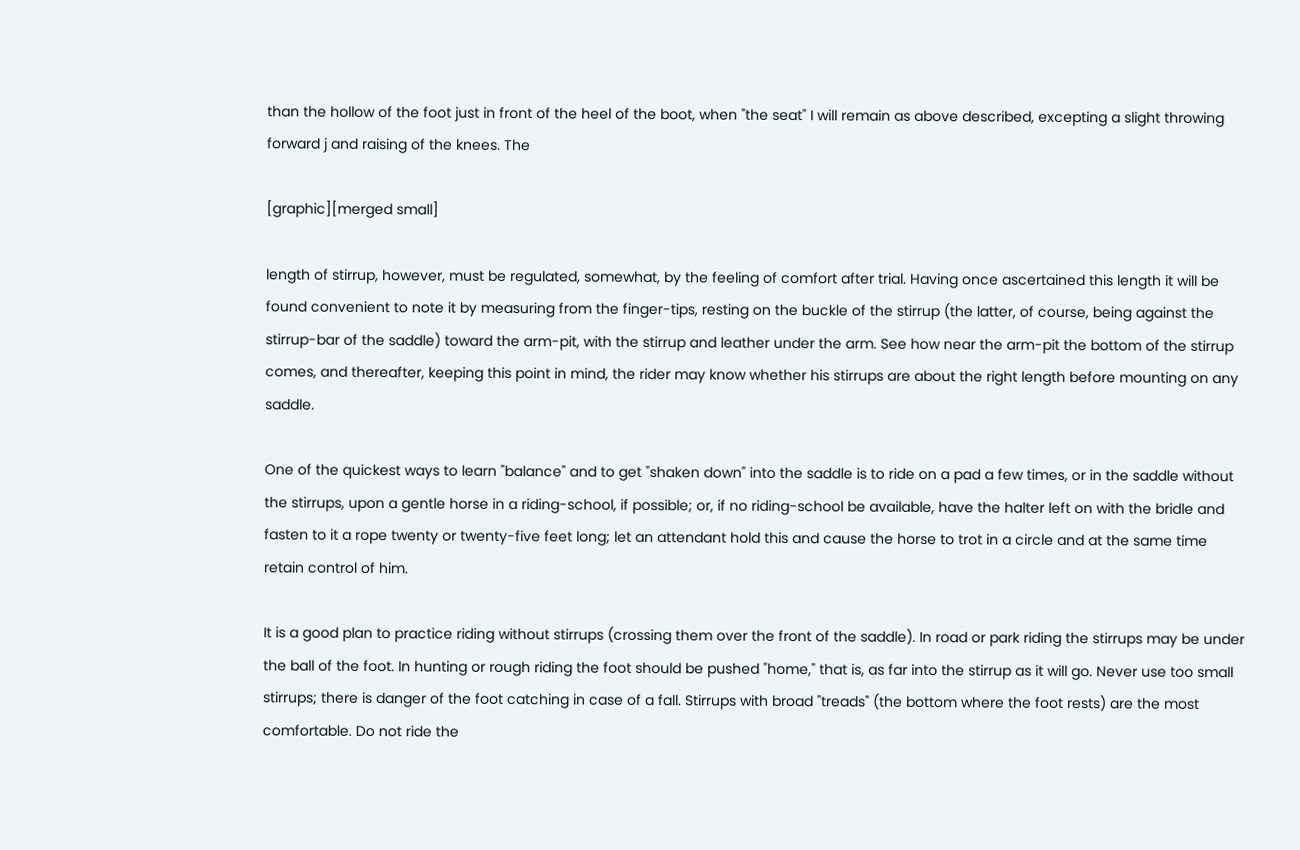than the hollow of the foot just in front of the heel of the boot, when "the seat" I will remain as above described, excepting a slight throwing forward j and raising of the knees. The

[graphic][merged small]

length of stirrup, however, must be regulated, somewhat, by the feeling of comfort after trial. Having once ascertained this length it will be found convenient to note it by measuring from the finger-tips, resting on the buckle of the stirrup (the latter, of course, being against the stirrup-bar of the saddle) toward the arm-pit, with the stirrup and leather under the arm. See how near the arm-pit the bottom of the stirrup comes, and thereafter, keeping this point in mind, the rider may know whether his stirrups are about the right length before mounting on any saddle.

One of the quickest ways to learn "balance" and to get "shaken down" into the saddle is to ride on a pad a few times, or in the saddle without the stirrups, upon a gentle horse in a riding-school, if possible; or, if no riding-school be available, have the halter left on with the bridle and fasten to it a rope twenty or twenty-five feet long; let an attendant hold this and cause the horse to trot in a circle and at the same time retain control of him.

It is a good plan to practice riding without stirrups (crossing them over the front of the saddle). In road or park riding the stirrups may be under the ball of the foot. In hunting or rough riding the foot should be pushed "home," that is, as far into the stirrup as it will go. Never use too small stirrups; there is danger of the foot catching in case of a fall. Stirrups with broad "treads" (the bottom where the foot rests) are the most comfortable. Do not ride the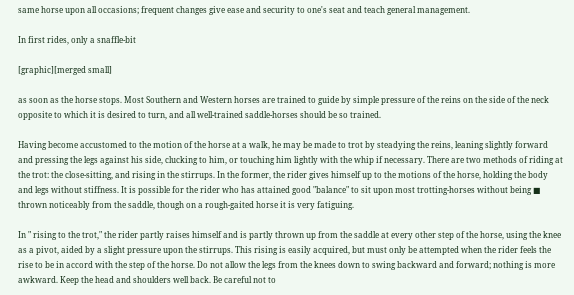same horse upon all occasions; frequent changes give ease and security to one's seat and teach general management.

In first rides, only a snaffle-bit

[graphic][merged small]

as soon as the horse stops. Most Southern and Western horses are trained to guide by simple pressure of the reins on the side of the neck opposite to which it is desired to turn, and all well-trained saddle-horses should be so trained.

Having become accustomed to the motion of the horse at a walk, he may be made to trot by steadying the reins, leaning slightly forward and pressing the legs against his side, clucking to him, or touching him lightly with the whip if necessary. There are two methods of riding at the trot: the close-sitting, and rising in the stirrups. In the former, the rider gives himself up to the motions of the horse, holding the body and legs without stiffness. It is possible for the rider who has attained good "balance" to sit upon most trotting-horses without being ■ thrown noticeably from the saddle, though on a rough-gaited horse it is very fatiguing.

In " rising to the trot," the rider partly raises himself and is partly thrown up from the saddle at every other step of the horse, using the knee as a pivot, aided by a slight pressure upon the stirrups. This rising is easily acquired, but must only be attempted when the rider feels the rise to be in accord with the step of the horse. Do not allow the legs from the knees down to swing backward and forward; nothing is more awkward. Keep the head and shoulders well back. Be careful not to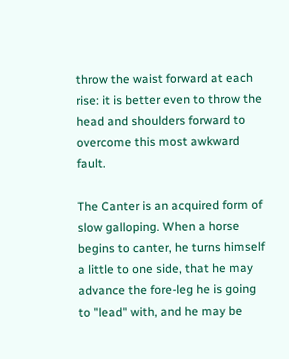throw the waist forward at each rise: it is better even to throw the head and shoulders forward to overcome this most awkward fault.

The Canter is an acquired form of slow galloping. When a horse begins to canter, he turns himself a little to one side, that he may advance the fore-leg he is going to "lead" with, and he may be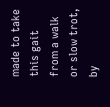made to take this gait from a walk or slow trot, by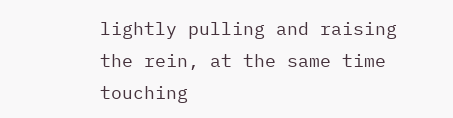lightly pulling and raising the rein, at the same time touching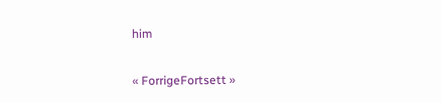him

« ForrigeFortsett »